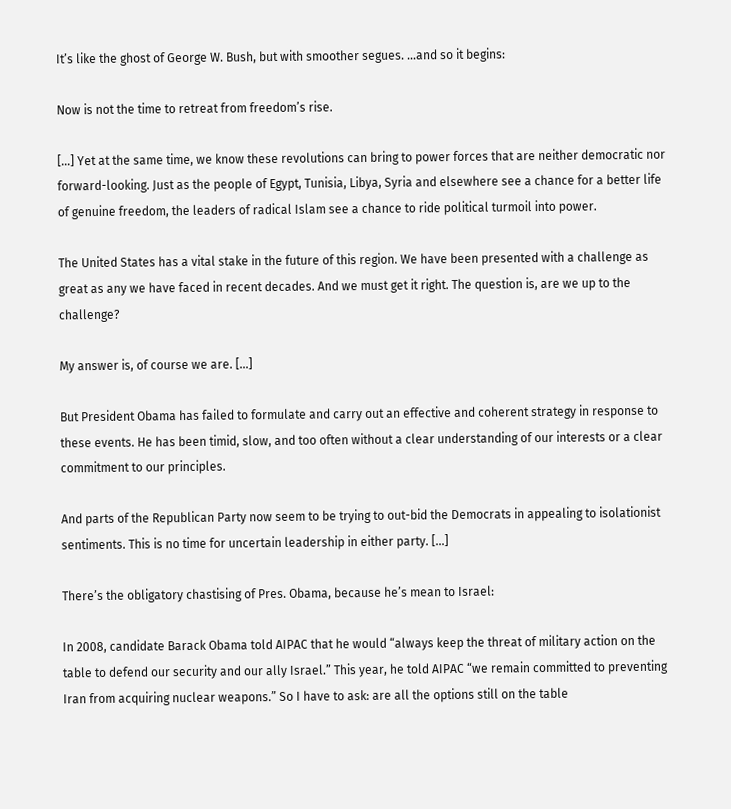It’s like the ghost of George W. Bush, but with smoother segues. …and so it begins:

Now is not the time to retreat from freedom’s rise.

[…] Yet at the same time, we know these revolutions can bring to power forces that are neither democratic nor forward-looking. Just as the people of Egypt, Tunisia, Libya, Syria and elsewhere see a chance for a better life of genuine freedom, the leaders of radical Islam see a chance to ride political turmoil into power.

The United States has a vital stake in the future of this region. We have been presented with a challenge as great as any we have faced in recent decades. And we must get it right. The question is, are we up to the challenge?

My answer is, of course we are. […]

But President Obama has failed to formulate and carry out an effective and coherent strategy in response to these events. He has been timid, slow, and too often without a clear understanding of our interests or a clear commitment to our principles.

And parts of the Republican Party now seem to be trying to out-bid the Democrats in appealing to isolationist sentiments. This is no time for uncertain leadership in either party. […]

There’s the obligatory chastising of Pres. Obama, because he’s mean to Israel:

In 2008, candidate Barack Obama told AIPAC that he would “always keep the threat of military action on the table to defend our security and our ally Israel.” This year, he told AIPAC “we remain committed to preventing Iran from acquiring nuclear weapons.” So I have to ask: are all the options still on the table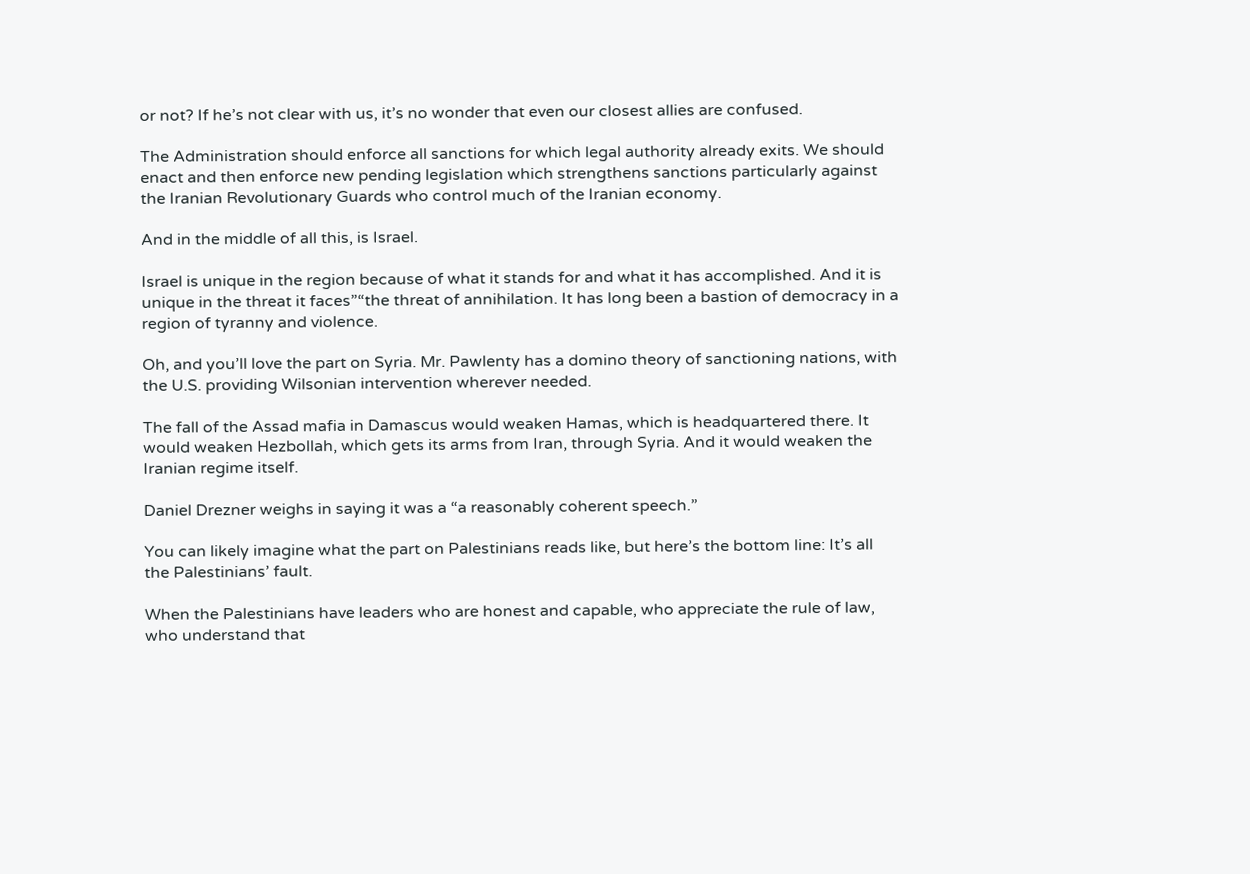or not? If he’s not clear with us, it’s no wonder that even our closest allies are confused.

The Administration should enforce all sanctions for which legal authority already exits. We should enact and then enforce new pending legislation which strengthens sanctions particularly against the Iranian Revolutionary Guards who control much of the Iranian economy.

And in the middle of all this, is Israel.

Israel is unique in the region because of what it stands for and what it has accomplished. And it is unique in the threat it faces”“the threat of annihilation. It has long been a bastion of democracy in a region of tyranny and violence.

Oh, and you’ll love the part on Syria. Mr. Pawlenty has a domino theory of sanctioning nations, with the U.S. providing Wilsonian intervention wherever needed.

The fall of the Assad mafia in Damascus would weaken Hamas, which is headquartered there. It would weaken Hezbollah, which gets its arms from Iran, through Syria. And it would weaken the Iranian regime itself.

Daniel Drezner weighs in saying it was a “a reasonably coherent speech.”

You can likely imagine what the part on Palestinians reads like, but here’s the bottom line: It’s all the Palestinians’ fault.

When the Palestinians have leaders who are honest and capable, who appreciate the rule of law, who understand that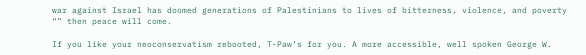war against Israel has doomed generations of Palestinians to lives of bitterness, violence, and poverty “” then peace will come.

If you like your neoconservatism rebooted, T-Paw’s for you. A more accessible, well spoken George W.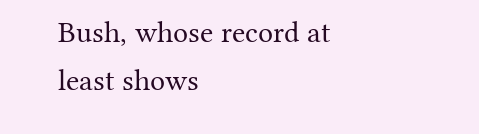Bush, whose record at least shows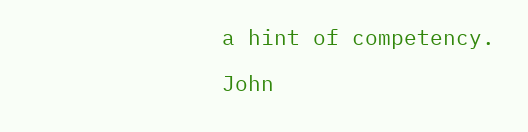a hint of competency.

John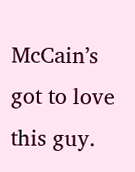McCain’s got to love this guy.